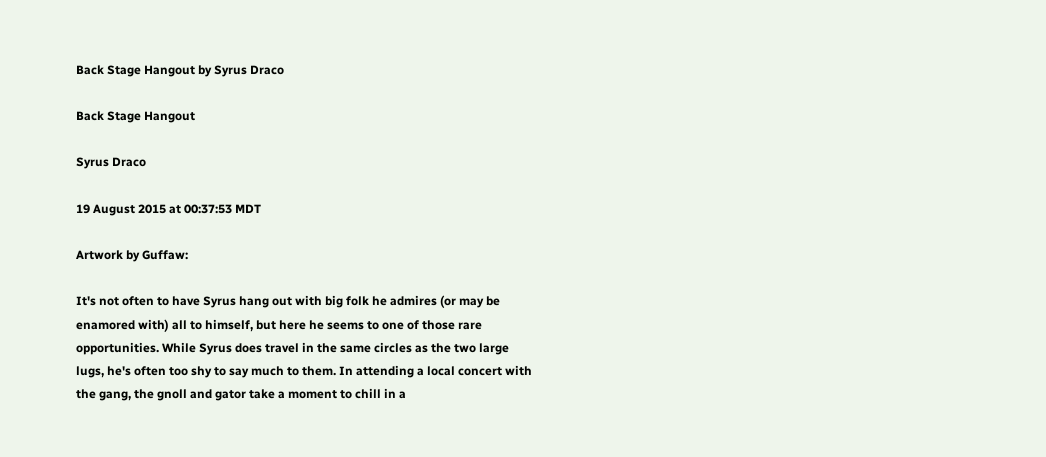Back Stage Hangout by Syrus Draco

Back Stage Hangout

Syrus Draco

19 August 2015 at 00:37:53 MDT

Artwork by Guffaw:

It's not often to have Syrus hang out with big folk he admires (or may be enamored with) all to himself, but here he seems to one of those rare opportunities. While Syrus does travel in the same circles as the two large lugs, he's often too shy to say much to them. In attending a local concert with the gang, the gnoll and gator take a moment to chill in a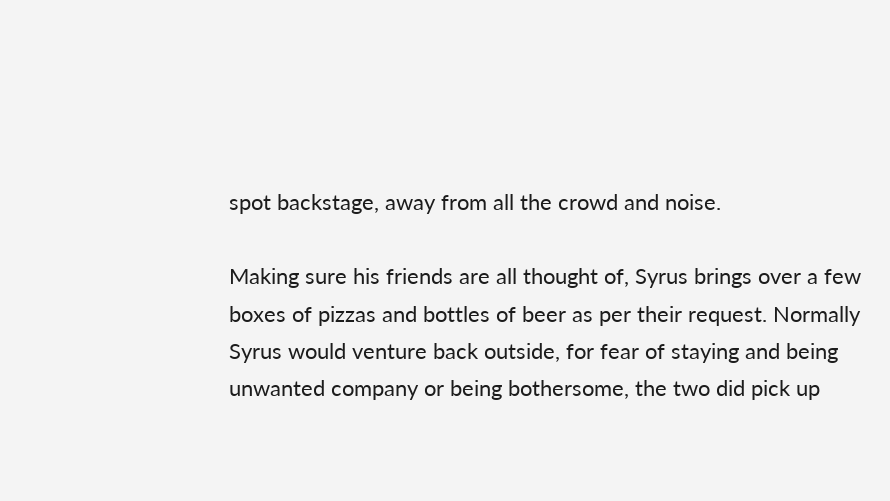spot backstage, away from all the crowd and noise.

Making sure his friends are all thought of, Syrus brings over a few boxes of pizzas and bottles of beer as per their request. Normally Syrus would venture back outside, for fear of staying and being unwanted company or being bothersome, the two did pick up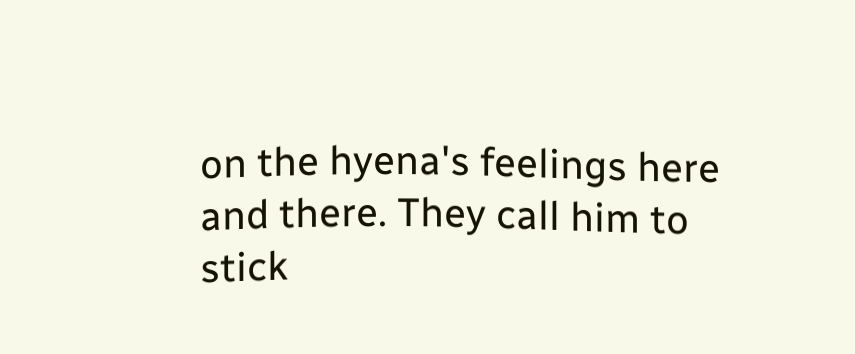on the hyena's feelings here and there. They call him to stick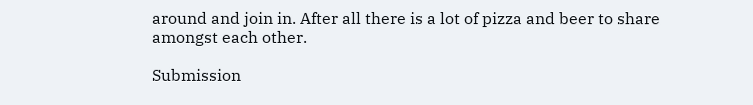around and join in. After all there is a lot of pizza and beer to share amongst each other.

Submission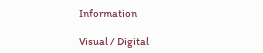Information

Visual / Digital